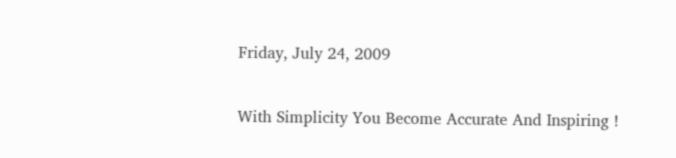Friday, July 24, 2009

With Simplicity You Become Accurate And Inspiring !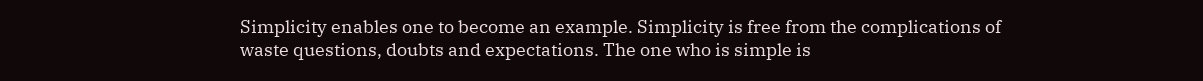Simplicity enables one to become an example. Simplicity is free from the complications of waste questions, doubts and expectations. The one who is simple is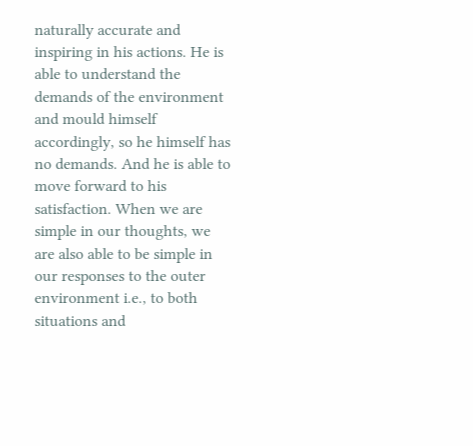naturally accurate and inspiring in his actions. He is able to understand the demands of the environment and mould himself accordingly, so he himself has no demands. And he is able to move forward to his satisfaction. When we are simple in our thoughts, we are also able to be simple in our responses to the outer environment i.e., to both situations and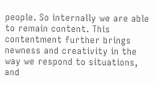people. So internally we are able to remain content. This contentment further brings newness and creativity in the way we respond to situations, and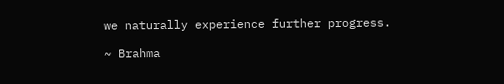we naturally experience further progress.

~ Brahma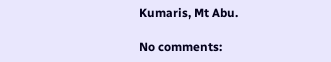Kumaris, Mt Abu.

No comments: